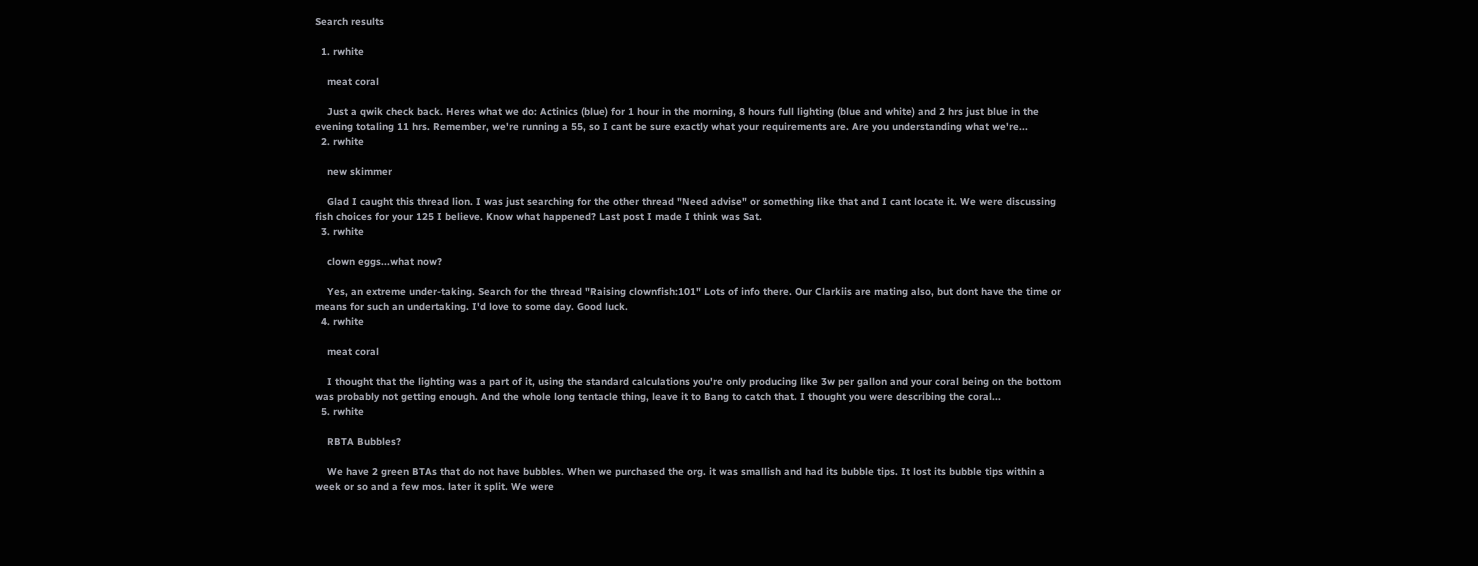Search results

  1. rwhite

    meat coral

    Just a qwik check back. Heres what we do: Actinics (blue) for 1 hour in the morning, 8 hours full lighting (blue and white) and 2 hrs just blue in the evening totaling 11 hrs. Remember, we're running a 55, so I cant be sure exactly what your requirements are. Are you understanding what we're...
  2. rwhite

    new skimmer

    Glad I caught this thread lion. I was just searching for the other thread "Need advise" or something like that and I cant locate it. We were discussing fish choices for your 125 I believe. Know what happened? Last post I made I think was Sat.
  3. rwhite

    clown eggs...what now?

    Yes, an extreme under-taking. Search for the thread "Raising clownfish:101" Lots of info there. Our Clarkiis are mating also, but dont have the time or means for such an undertaking. I'd love to some day. Good luck.
  4. rwhite

    meat coral

    I thought that the lighting was a part of it, using the standard calculations you're only producing like 3w per gallon and your coral being on the bottom was probably not getting enough. And the whole long tentacle thing, leave it to Bang to catch that. I thought you were describing the coral...
  5. rwhite

    RBTA Bubbles?

    We have 2 green BTAs that do not have bubbles. When we purchased the org. it was smallish and had its bubble tips. It lost its bubble tips within a week or so and a few mos. later it split. We were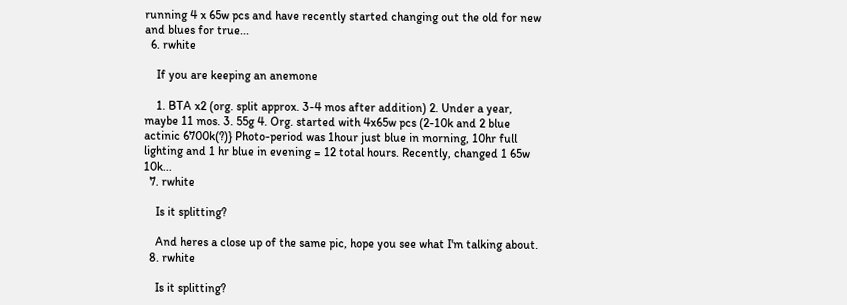running 4 x 65w pcs and have recently started changing out the old for new and blues for true...
  6. rwhite

    If you are keeping an anemone

    1. BTA x2 (org. split approx. 3-4 mos after addition) 2. Under a year, maybe 11 mos. 3. 55g 4. Org. started with 4x65w pcs (2-10k and 2 blue actinic 6700k(?)} Photo-period was 1hour just blue in morning, 10hr full lighting and 1 hr blue in evening = 12 total hours. Recently, changed 1 65w 10k...
  7. rwhite

    Is it splitting?

    And heres a close up of the same pic, hope you see what I'm talking about.
  8. rwhite

    Is it splitting?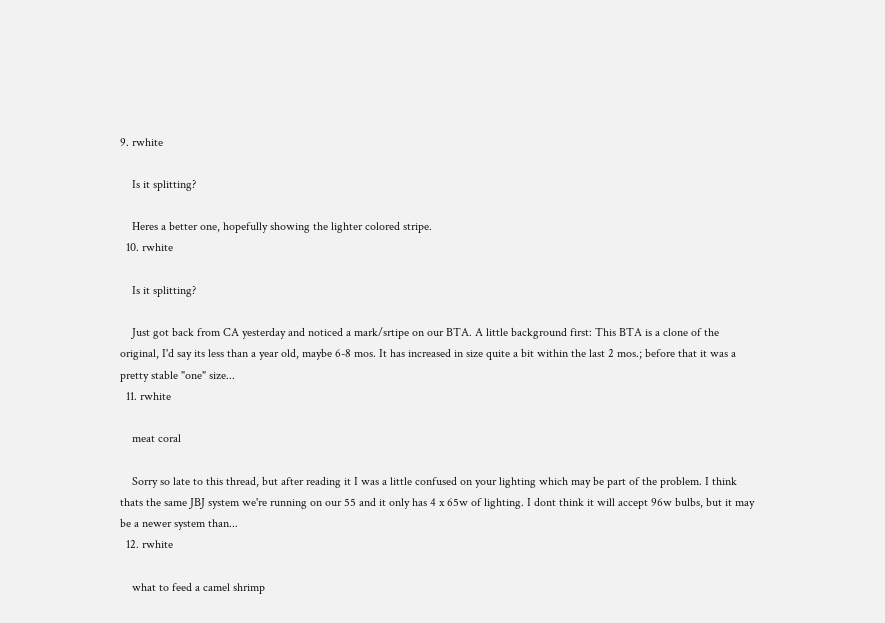9. rwhite

    Is it splitting?

    Heres a better one, hopefully showing the lighter colored stripe.
  10. rwhite

    Is it splitting?

    Just got back from CA yesterday and noticed a mark/srtipe on our BTA. A little background first: This BTA is a clone of the original, I'd say its less than a year old, maybe 6-8 mos. It has increased in size quite a bit within the last 2 mos.; before that it was a pretty stable "one" size...
  11. rwhite

    meat coral

    Sorry so late to this thread, but after reading it I was a little confused on your lighting which may be part of the problem. I think thats the same JBJ system we're running on our 55 and it only has 4 x 65w of lighting. I dont think it will accept 96w bulbs, but it may be a newer system than...
  12. rwhite

    what to feed a camel shrimp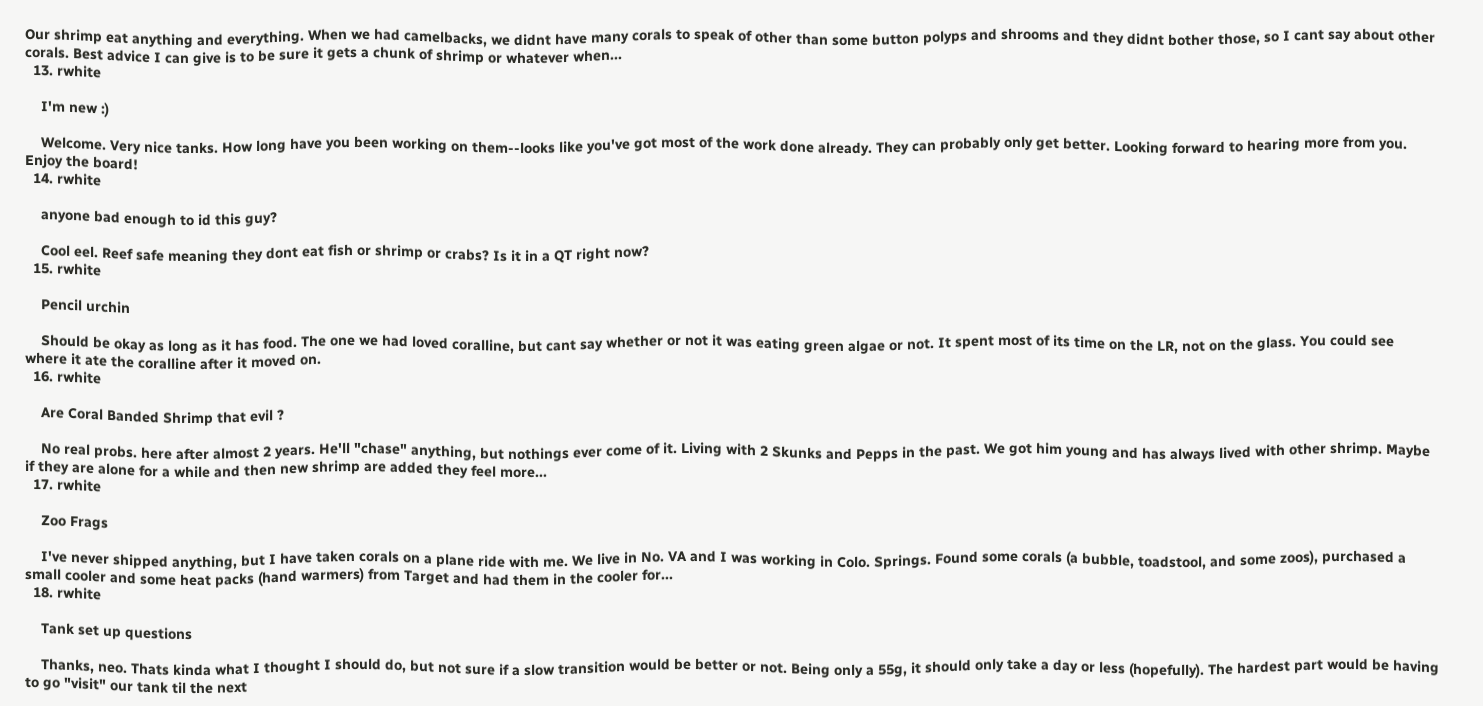Our shrimp eat anything and everything. When we had camelbacks, we didnt have many corals to speak of other than some button polyps and shrooms and they didnt bother those, so I cant say about other corals. Best advice I can give is to be sure it gets a chunk of shrimp or whatever when...
  13. rwhite

    I'm new :)

    Welcome. Very nice tanks. How long have you been working on them--looks like you've got most of the work done already. They can probably only get better. Looking forward to hearing more from you. Enjoy the board!
  14. rwhite

    anyone bad enough to id this guy?

    Cool eel. Reef safe meaning they dont eat fish or shrimp or crabs? Is it in a QT right now?
  15. rwhite

    Pencil urchin

    Should be okay as long as it has food. The one we had loved coralline, but cant say whether or not it was eating green algae or not. It spent most of its time on the LR, not on the glass. You could see where it ate the coralline after it moved on.
  16. rwhite

    Are Coral Banded Shrimp that evil ?

    No real probs. here after almost 2 years. He'll "chase" anything, but nothings ever come of it. Living with 2 Skunks and Pepps in the past. We got him young and has always lived with other shrimp. Maybe if they are alone for a while and then new shrimp are added they feel more...
  17. rwhite

    Zoo Frags

    I've never shipped anything, but I have taken corals on a plane ride with me. We live in No. VA and I was working in Colo. Springs. Found some corals (a bubble, toadstool, and some zoos), purchased a small cooler and some heat packs (hand warmers) from Target and had them in the cooler for...
  18. rwhite

    Tank set up questions

    Thanks, neo. Thats kinda what I thought I should do, but not sure if a slow transition would be better or not. Being only a 55g, it should only take a day or less (hopefully). The hardest part would be having to go "visit" our tank til the next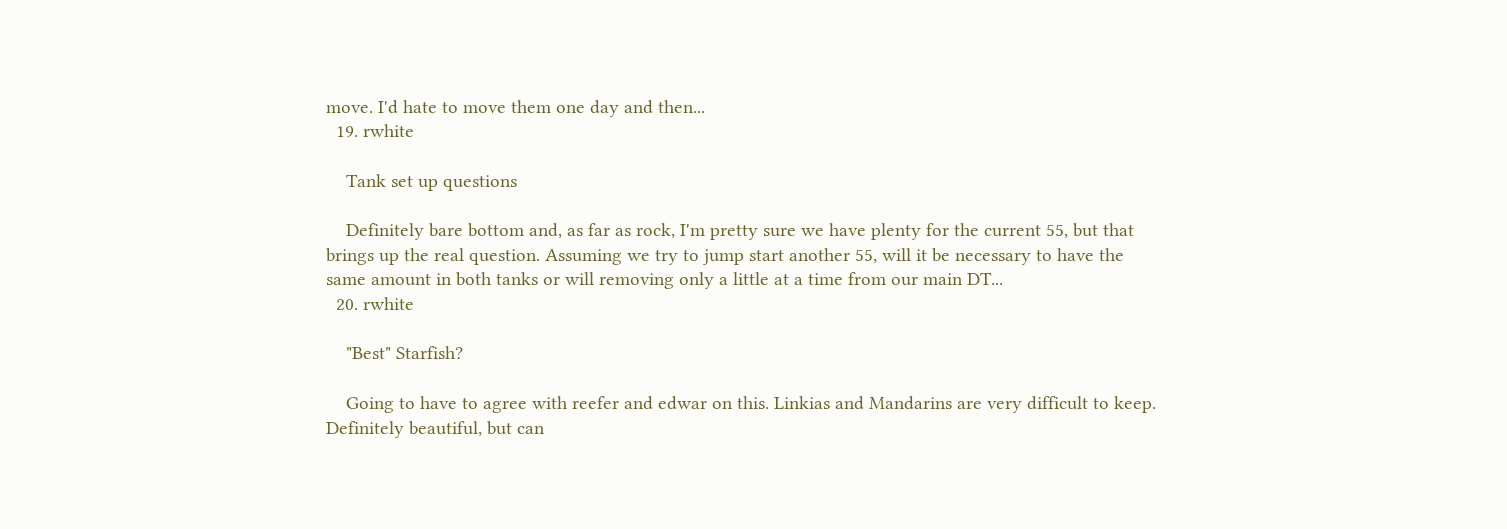move. I'd hate to move them one day and then...
  19. rwhite

    Tank set up questions

    Definitely bare bottom and, as far as rock, I'm pretty sure we have plenty for the current 55, but that brings up the real question. Assuming we try to jump start another 55, will it be necessary to have the same amount in both tanks or will removing only a little at a time from our main DT...
  20. rwhite

    "Best" Starfish?

    Going to have to agree with reefer and edwar on this. Linkias and Mandarins are very difficult to keep. Definitely beautiful, but can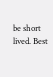be short lived. Best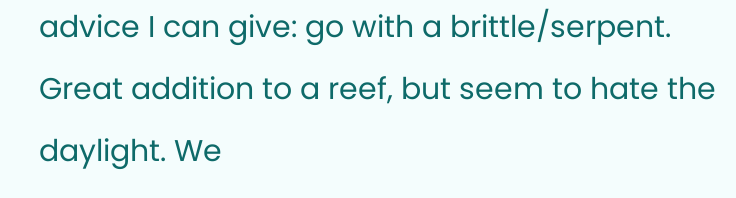advice I can give: go with a brittle/serpent. Great addition to a reef, but seem to hate the daylight. We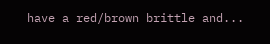have a red/brown brittle and...